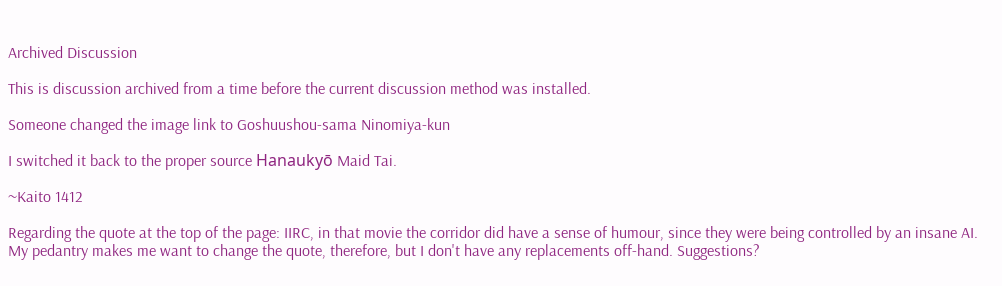Archived Discussion

This is discussion archived from a time before the current discussion method was installed.

Someone changed the image link to Goshuushou-sama Ninomiya-kun

I switched it back to the proper source Hanaukyō Maid Tai.

~Kaito 1412

Regarding the quote at the top of the page: IIRC, in that movie the corridor did have a sense of humour, since they were being controlled by an insane AI. My pedantry makes me want to change the quote, therefore, but I don't have any replacements off-hand. Suggestions?